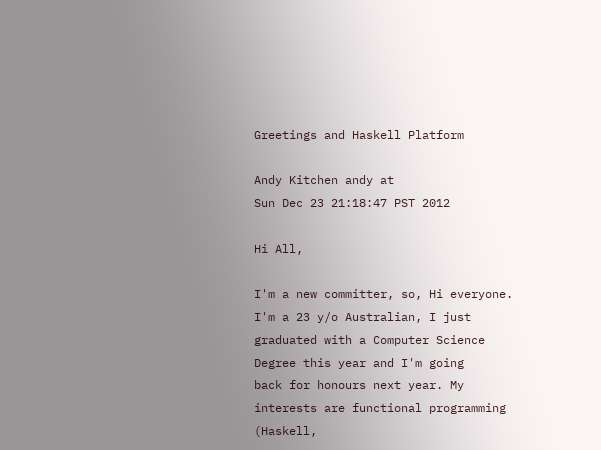Greetings and Haskell Platform

Andy Kitchen andy at
Sun Dec 23 21:18:47 PST 2012

Hi All,

I'm a new committer, so, Hi everyone. I'm a 23 y/o Australian, I just
graduated with a Computer Science Degree this year and I'm going
back for honours next year. My interests are functional programming
(Haskell,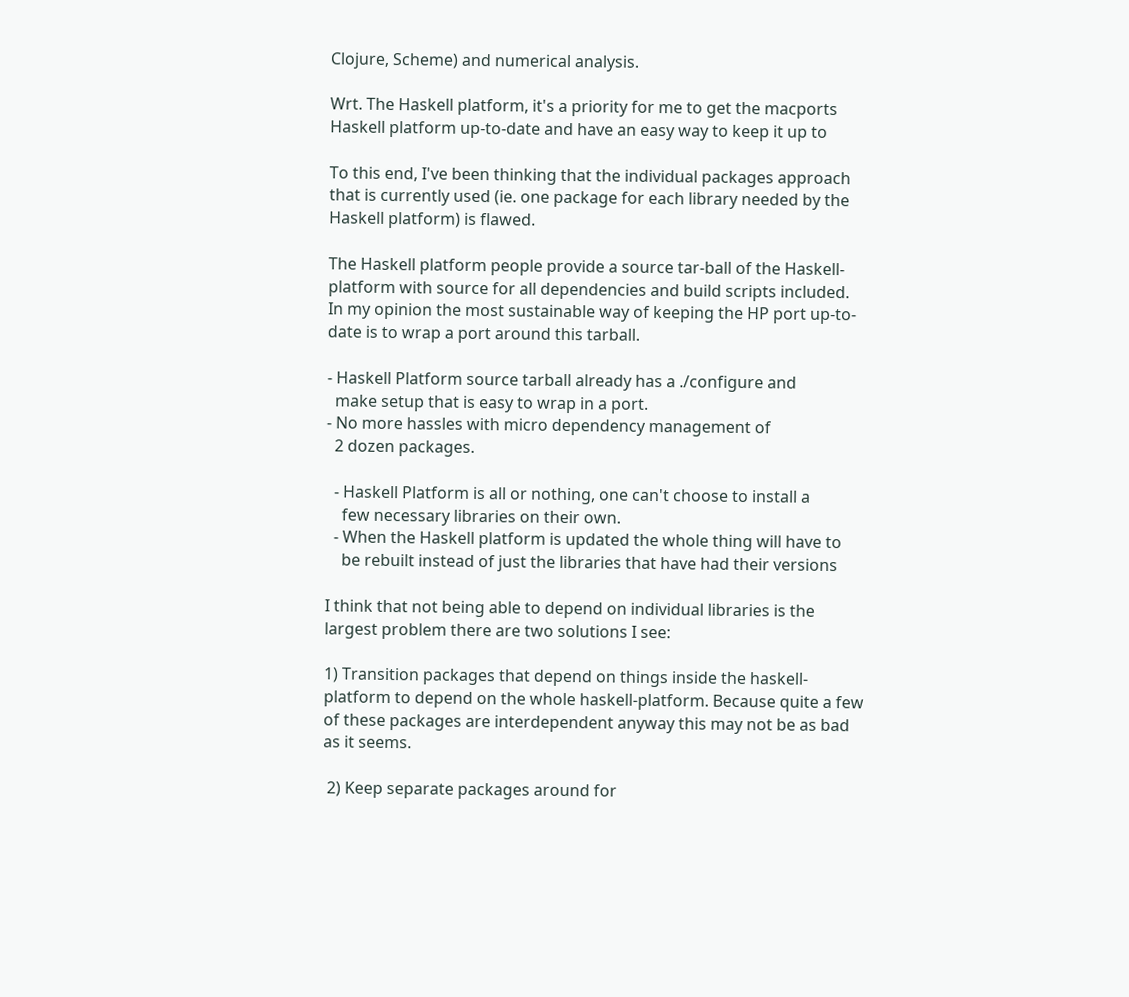Clojure, Scheme) and numerical analysis.

Wrt. The Haskell platform, it's a priority for me to get the macports
Haskell platform up-to-date and have an easy way to keep it up to

To this end, I've been thinking that the individual packages approach
that is currently used (ie. one package for each library needed by the
Haskell platform) is flawed.

The Haskell platform people provide a source tar-ball of the Haskell-
platform with source for all dependencies and build scripts included.
In my opinion the most sustainable way of keeping the HP port up-to-
date is to wrap a port around this tarball.

- Haskell Platform source tarball already has a ./configure and
  make setup that is easy to wrap in a port.
- No more hassles with micro dependency management of
  2 dozen packages.

  - Haskell Platform is all or nothing, one can't choose to install a
    few necessary libraries on their own.
  - When the Haskell platform is updated the whole thing will have to
    be rebuilt instead of just the libraries that have had their versions

I think that not being able to depend on individual libraries is the
largest problem there are two solutions I see:

1) Transition packages that depend on things inside the haskell-
platform to depend on the whole haskell-platform. Because quite a few
of these packages are interdependent anyway this may not be as bad
as it seems.

 2) Keep separate packages around for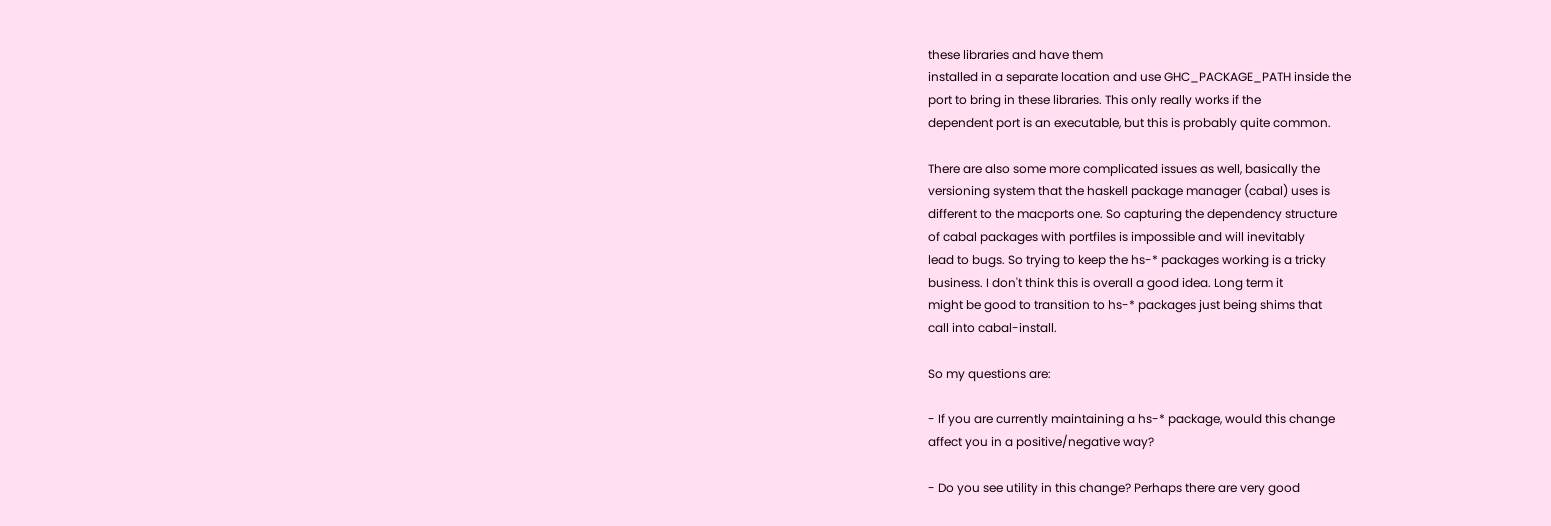these libraries and have them
installed in a separate location and use GHC_PACKAGE_PATH inside the
port to bring in these libraries. This only really works if the
dependent port is an executable, but this is probably quite common.

There are also some more complicated issues as well, basically the
versioning system that the haskell package manager (cabal) uses is
different to the macports one. So capturing the dependency structure
of cabal packages with portfiles is impossible and will inevitably
lead to bugs. So trying to keep the hs-* packages working is a tricky
business. I don't think this is overall a good idea. Long term it
might be good to transition to hs-* packages just being shims that
call into cabal-install.

So my questions are:

- If you are currently maintaining a hs-* package, would this change
affect you in a positive/negative way?

- Do you see utility in this change? Perhaps there are very good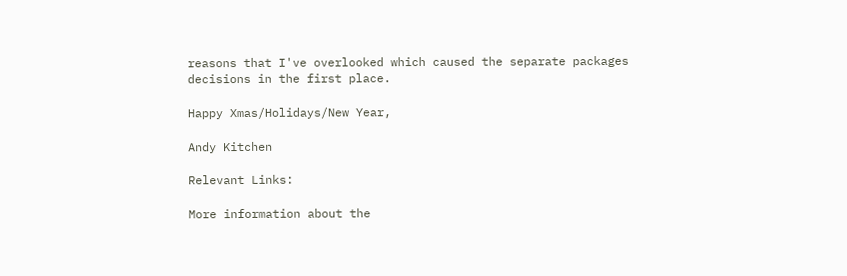reasons that I've overlooked which caused the separate packages
decisions in the first place.

Happy Xmas/Holidays/New Year,

Andy Kitchen

Relevant Links:

More information about the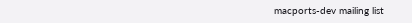macports-dev mailing list